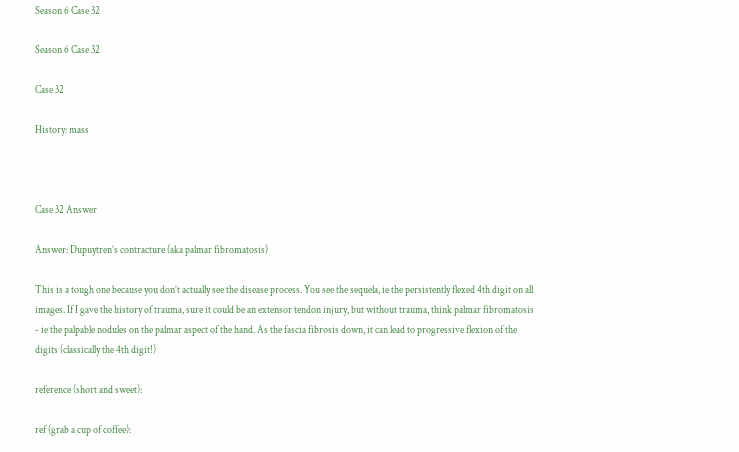Season 6 Case 32

Season 6 Case 32

Case 32

History: mass



Case 32 Answer

Answer: Dupuytren’s contracture (aka palmar fibromatosis)

This is a tough one because you don’t actually see the disease process. You see the sequela, ie the persistently flexed 4th digit on all images. If I gave the history of trauma, sure it could be an extensor tendon injury, but without trauma, think palmar fibromatosis - ie the palpable nodules on the palmar aspect of the hand. As the fascia fibrosis down, it can lead to progressive flexion of the digits (classically the 4th digit!)

reference (short and sweet):

ref (grab a cup of coffee):